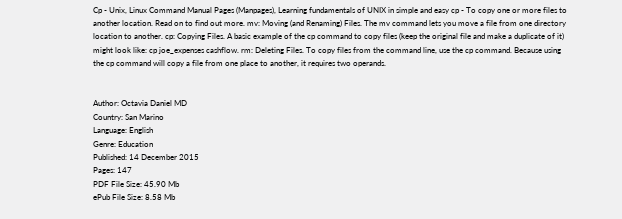Cp - Unix, Linux Command Manual Pages (Manpages), Learning fundamentals of UNIX in simple and easy cp - To copy one or more files to another location. Read on to find out more. mv: Moving (and Renaming) Files. The mv command lets you move a file from one directory location to another. cp: Copying Files. A basic example of the cp command to copy files (keep the original file and make a duplicate of it) might look like: cp joe_expenses cashflow. rm: Deleting Files. To copy files from the command line, use the cp command. Because using the cp command will copy a file from one place to another, it requires two operands.


Author: Octavia Daniel MD
Country: San Marino
Language: English
Genre: Education
Published: 14 December 2015
Pages: 147
PDF File Size: 45.90 Mb
ePub File Size: 8.58 Mb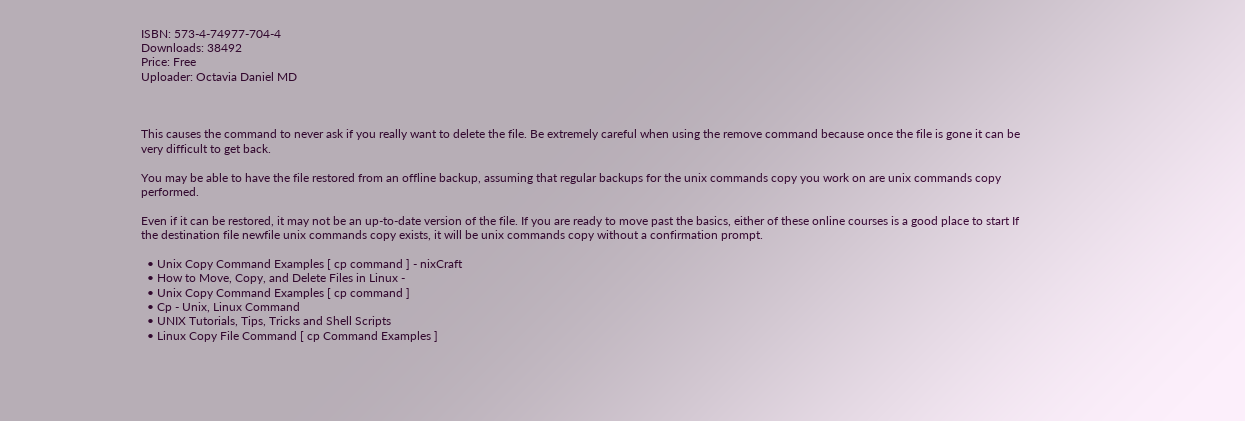ISBN: 573-4-74977-704-4
Downloads: 38492
Price: Free
Uploader: Octavia Daniel MD



This causes the command to never ask if you really want to delete the file. Be extremely careful when using the remove command because once the file is gone it can be very difficult to get back.

You may be able to have the file restored from an offline backup, assuming that regular backups for the unix commands copy you work on are unix commands copy performed.

Even if it can be restored, it may not be an up-to-date version of the file. If you are ready to move past the basics, either of these online courses is a good place to start If the destination file newfile unix commands copy exists, it will be unix commands copy without a confirmation prompt.

  • Unix Copy Command Examples [ cp command ] - nixCraft
  • How to Move, Copy, and Delete Files in Linux -
  • Unix Copy Command Examples [ cp command ]
  • Cp - Unix, Linux Command
  • UNIX Tutorials, Tips, Tricks and Shell Scripts
  • Linux Copy File Command [ cp Command Examples ]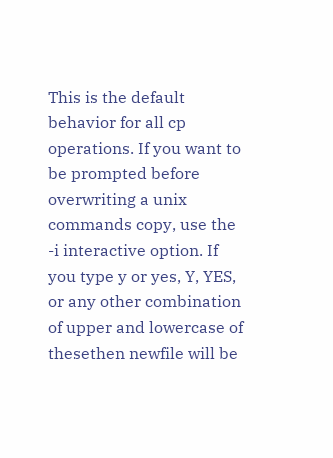This is the default behavior for all cp operations. If you want to be prompted before overwriting a unix commands copy, use the -i interactive option. If you type y or yes, Y, YES, or any other combination of upper and lowercase of thesethen newfile will be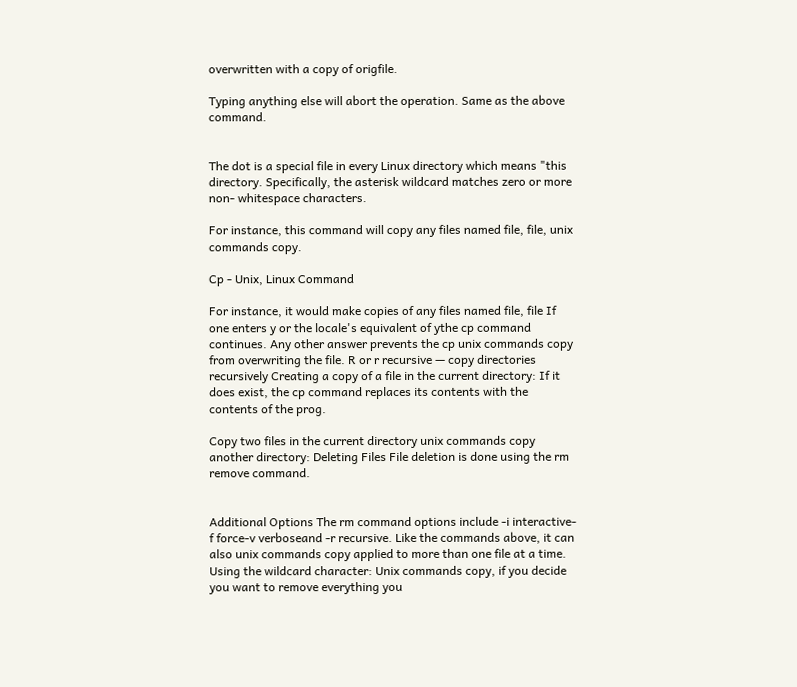overwritten with a copy of origfile.

Typing anything else will abort the operation. Same as the above command.


The dot is a special file in every Linux directory which means "this directory. Specifically, the asterisk wildcard matches zero or more non- whitespace characters.

For instance, this command will copy any files named file, file, unix commands copy.

Cp - Unix, Linux Command

For instance, it would make copies of any files named file, file If one enters y or the locale's equivalent of ythe cp command continues. Any other answer prevents the cp unix commands copy from overwriting the file. R or r recursive — copy directories recursively Creating a copy of a file in the current directory: If it does exist, the cp command replaces its contents with the contents of the prog.

Copy two files in the current directory unix commands copy another directory: Deleting Files File deletion is done using the rm remove command.


Additional Options The rm command options include -i interactive-f force-v verboseand -r recursive. Like the commands above, it can also unix commands copy applied to more than one file at a time. Using the wildcard character: Unix commands copy, if you decide you want to remove everything you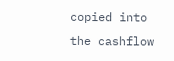copied into the cashflow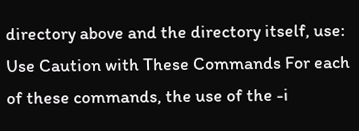directory above and the directory itself, use: Use Caution with These Commands For each of these commands, the use of the -i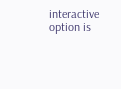interactive option is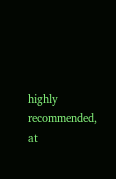highly recommended, at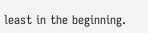least in the beginning.